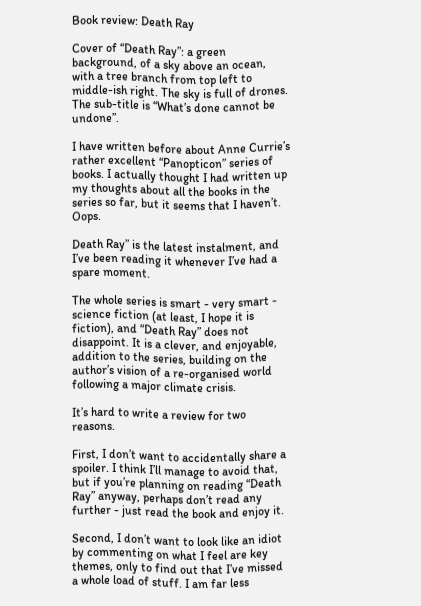Book review: Death Ray

Cover of “Death Ray”: a green background, of a sky above an ocean, with a tree branch from top left to middle-ish right. The sky is full of drones. The sub-title is “What’s done cannot be undone”.

I have written before about Anne Currie’s rather excellent “Panopticon” series of books. I actually thought I had written up my thoughts about all the books in the series so far, but it seems that I haven’t. Oops.

Death Ray” is the latest instalment, and I’ve been reading it whenever I’ve had a spare moment.

The whole series is smart - very smart - science fiction (at least, I hope it is fiction), and “Death Ray” does not disappoint. It is a clever, and enjoyable, addition to the series, building on the author’s vision of a re-organised world following a major climate crisis.

It’s hard to write a review for two reasons.

First, I don’t want to accidentally share a spoiler. I think I’ll manage to avoid that, but if you’re planning on reading “Death Ray” anyway, perhaps don’t read any further - just read the book and enjoy it.

Second, I don’t want to look like an idiot by commenting on what I feel are key themes, only to find out that I’ve missed a whole load of stuff. I am far less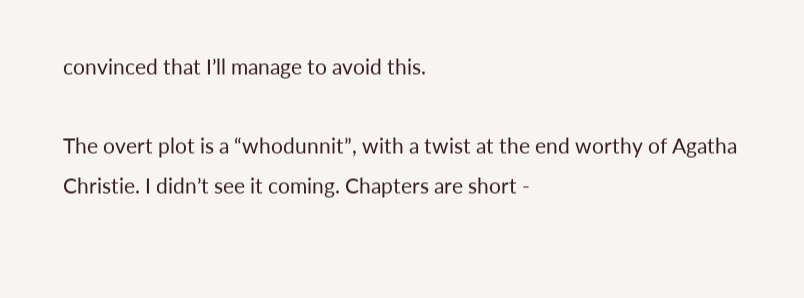convinced that I’ll manage to avoid this.

The overt plot is a “whodunnit”, with a twist at the end worthy of Agatha Christie. I didn’t see it coming. Chapters are short -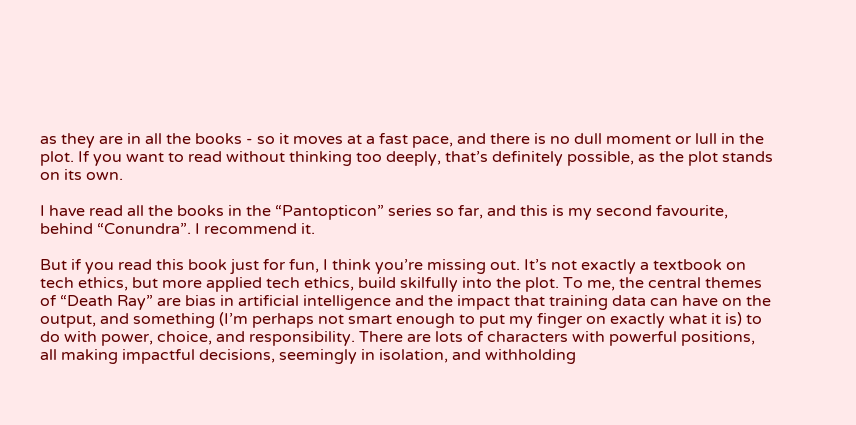as they are in all the books - so it moves at a fast pace, and there is no dull moment or lull in the plot. If you want to read without thinking too deeply, that’s definitely possible, as the plot stands on its own.

I have read all the books in the “Pantopticon” series so far, and this is my second favourite, behind “Conundra”. I recommend it.

But if you read this book just for fun, I think you’re missing out. It’s not exactly a textbook on tech ethics, but more applied tech ethics, build skilfully into the plot. To me, the central themes of “Death Ray” are bias in artificial intelligence and the impact that training data can have on the output, and something (I’m perhaps not smart enough to put my finger on exactly what it is) to do with power, choice, and responsibility. There are lots of characters with powerful positions, all making impactful decisions, seemingly in isolation, and withholding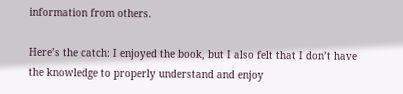information from others.

Here’s the catch: I enjoyed the book, but I also felt that I don’t have the knowledge to properly understand and enjoy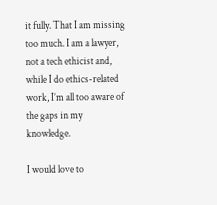it fully. That I am missing too much. I am a lawyer, not a tech ethicist and, while I do ethics-related work, I’m all too aware of the gaps in my knowledge.

I would love to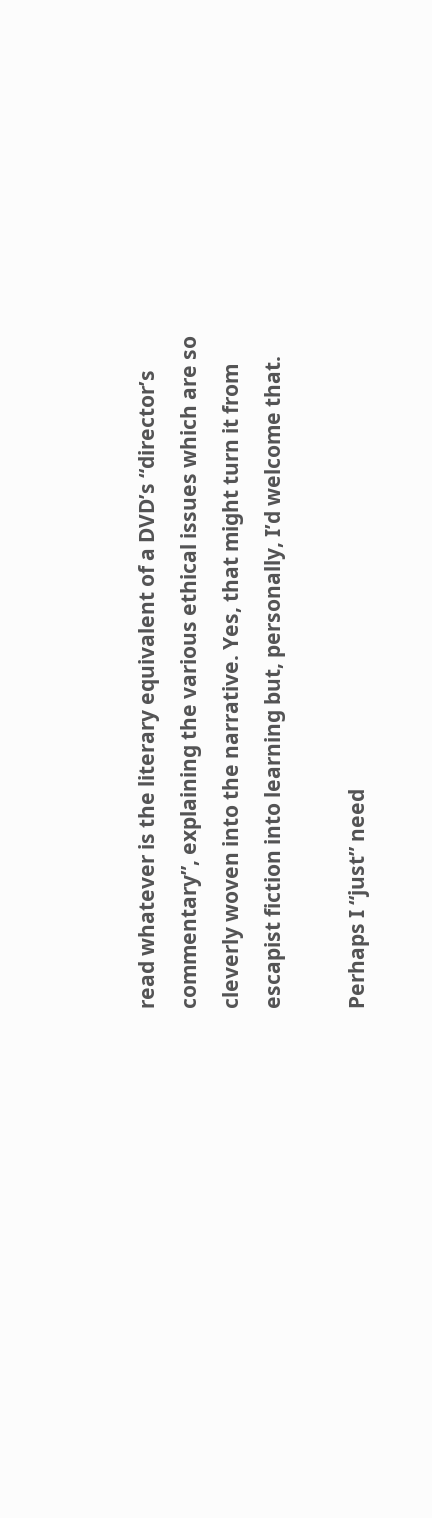read whatever is the literary equivalent of a DVD’s “director’s commentary”, explaining the various ethical issues which are so cleverly woven into the narrative. Yes, that might turn it from escapist fiction into learning but, personally, I’d welcome that.

Perhaps I “just” need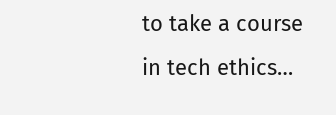to take a course in tech ethics…